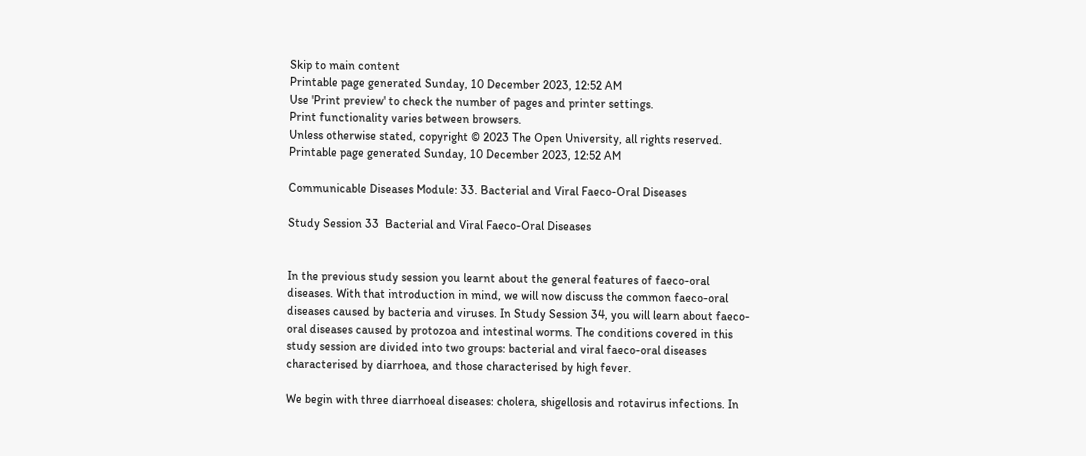Skip to main content
Printable page generated Sunday, 10 December 2023, 12:52 AM
Use 'Print preview' to check the number of pages and printer settings.
Print functionality varies between browsers.
Unless otherwise stated, copyright © 2023 The Open University, all rights reserved.
Printable page generated Sunday, 10 December 2023, 12:52 AM

Communicable Diseases Module: 33. Bacterial and Viral Faeco-Oral Diseases

Study Session 33  Bacterial and Viral Faeco-Oral Diseases


In the previous study session you learnt about the general features of faeco-oral diseases. With that introduction in mind, we will now discuss the common faeco-oral diseases caused by bacteria and viruses. In Study Session 34, you will learn about faeco-oral diseases caused by protozoa and intestinal worms. The conditions covered in this study session are divided into two groups: bacterial and viral faeco-oral diseases characterised by diarrhoea, and those characterised by high fever.

We begin with three diarrhoeal diseases: cholera, shigellosis and rotavirus infections. In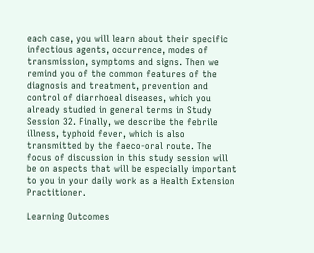each case, you will learn about their specific infectious agents, occurrence, modes of transmission, symptoms and signs. Then we remind you of the common features of the diagnosis and treatment, prevention and control of diarrhoeal diseases, which you already studied in general terms in Study Session 32. Finally, we describe the febrile illness, typhoid fever, which is also transmitted by the faeco-oral route. The focus of discussion in this study session will be on aspects that will be especially important to you in your daily work as a Health Extension Practitioner.

Learning Outcomes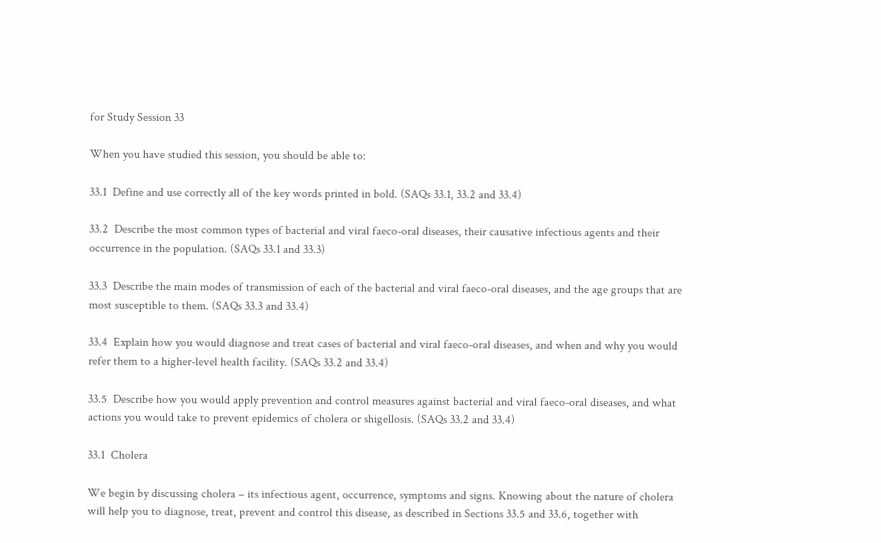for Study Session 33

When you have studied this session, you should be able to:

33.1  Define and use correctly all of the key words printed in bold. (SAQs 33.1, 33.2 and 33.4)

33.2  Describe the most common types of bacterial and viral faeco-oral diseases, their causative infectious agents and their occurrence in the population. (SAQs 33.1 and 33.3)

33.3  Describe the main modes of transmission of each of the bacterial and viral faeco-oral diseases, and the age groups that are most susceptible to them. (SAQs 33.3 and 33.4)

33.4  Explain how you would diagnose and treat cases of bacterial and viral faeco-oral diseases, and when and why you would refer them to a higher-level health facility. (SAQs 33.2 and 33.4)

33.5  Describe how you would apply prevention and control measures against bacterial and viral faeco-oral diseases, and what actions you would take to prevent epidemics of cholera or shigellosis. (SAQs 33.2 and 33.4)

33.1  Cholera

We begin by discussing cholera – its infectious agent, occurrence, symptoms and signs. Knowing about the nature of cholera will help you to diagnose, treat, prevent and control this disease, as described in Sections 33.5 and 33.6, together with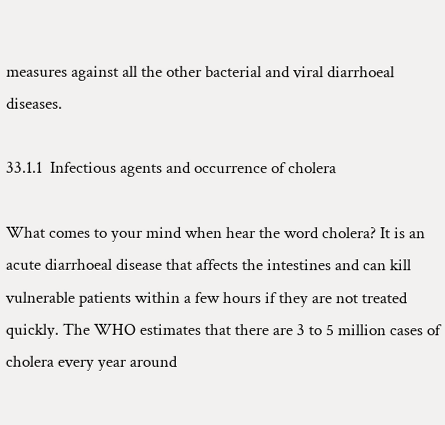measures against all the other bacterial and viral diarrhoeal diseases.

33.1.1  Infectious agents and occurrence of cholera

What comes to your mind when hear the word cholera? It is an acute diarrhoeal disease that affects the intestines and can kill vulnerable patients within a few hours if they are not treated quickly. The WHO estimates that there are 3 to 5 million cases of cholera every year around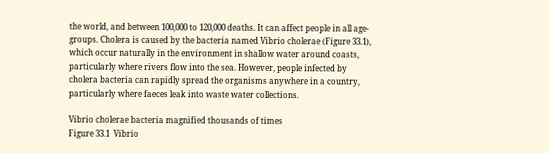the world, and between 100,000 to 120,000 deaths. It can affect people in all age-groups. Cholera is caused by the bacteria named Vibrio cholerae (Figure 33.1), which occur naturally in the environment in shallow water around coasts, particularly where rivers flow into the sea. However, people infected by cholera bacteria can rapidly spread the organisms anywhere in a country, particularly where faeces leak into waste water collections.

Vibrio cholerae bacteria magnified thousands of times
Figure 33.1  Vibrio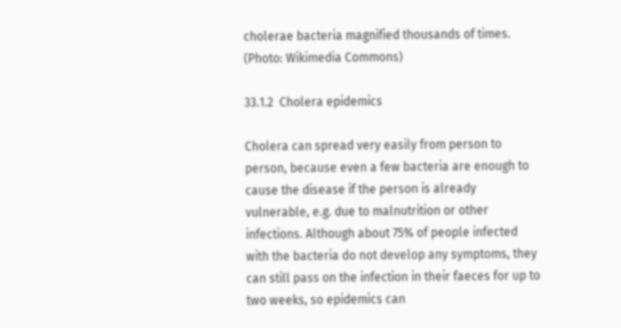cholerae bacteria magnified thousands of times. (Photo: Wikimedia Commons)

33.1.2  Cholera epidemics

Cholera can spread very easily from person to person, because even a few bacteria are enough to cause the disease if the person is already vulnerable, e.g. due to malnutrition or other infections. Although about 75% of people infected with the bacteria do not develop any symptoms, they can still pass on the infection in their faeces for up to two weeks, so epidemics can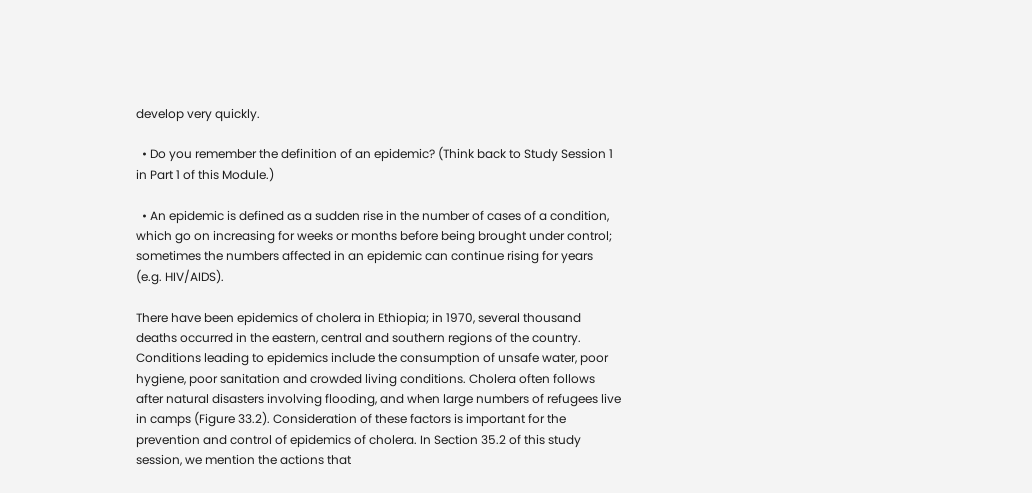develop very quickly.

  • Do you remember the definition of an epidemic? (Think back to Study Session 1 in Part 1 of this Module.)

  • An epidemic is defined as a sudden rise in the number of cases of a condition, which go on increasing for weeks or months before being brought under control; sometimes the numbers affected in an epidemic can continue rising for years (e.g. HIV/AIDS).

There have been epidemics of cholera in Ethiopia; in 1970, several thousand deaths occurred in the eastern, central and southern regions of the country. Conditions leading to epidemics include the consumption of unsafe water, poor hygiene, poor sanitation and crowded living conditions. Cholera often follows after natural disasters involving flooding, and when large numbers of refugees live in camps (Figure 33.2). Consideration of these factors is important for the prevention and control of epidemics of cholera. In Section 35.2 of this study session, we mention the actions that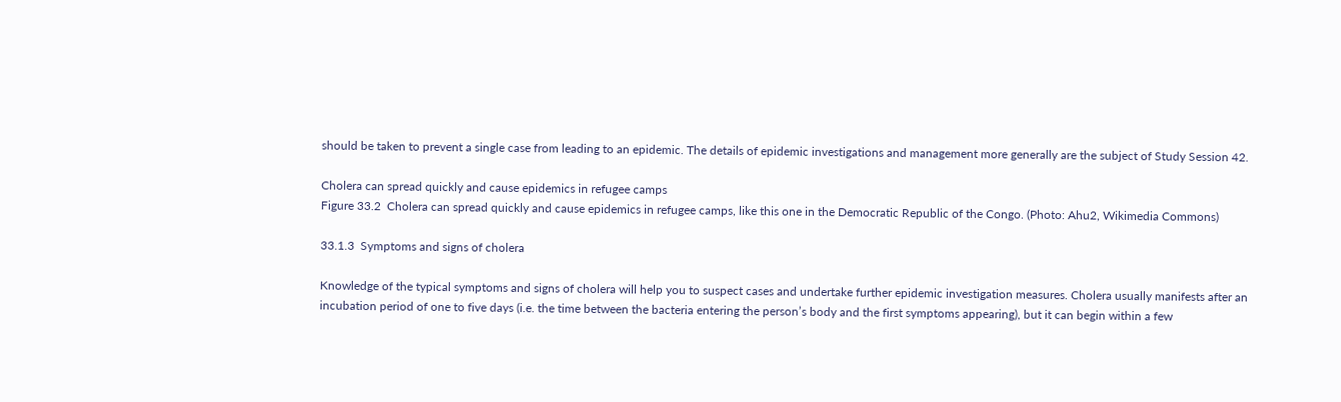should be taken to prevent a single case from leading to an epidemic. The details of epidemic investigations and management more generally are the subject of Study Session 42.

Cholera can spread quickly and cause epidemics in refugee camps
Figure 33.2  Cholera can spread quickly and cause epidemics in refugee camps, like this one in the Democratic Republic of the Congo. (Photo: Ahu2, Wikimedia Commons)

33.1.3  Symptoms and signs of cholera

Knowledge of the typical symptoms and signs of cholera will help you to suspect cases and undertake further epidemic investigation measures. Cholera usually manifests after an incubation period of one to five days (i.e. the time between the bacteria entering the person’s body and the first symptoms appearing), but it can begin within a few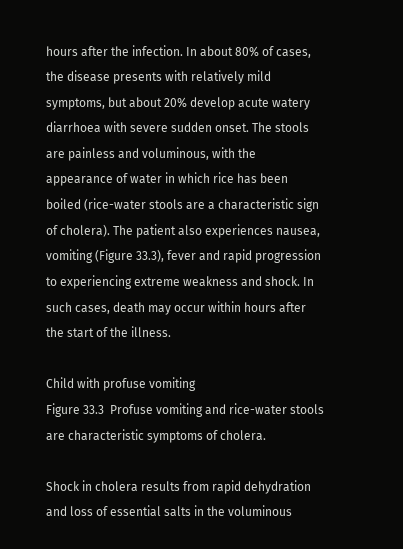hours after the infection. In about 80% of cases, the disease presents with relatively mild symptoms, but about 20% develop acute watery diarrhoea with severe sudden onset. The stools are painless and voluminous, with the appearance of water in which rice has been boiled (rice-water stools are a characteristic sign of cholera). The patient also experiences nausea, vomiting (Figure 33.3), fever and rapid progression to experiencing extreme weakness and shock. In such cases, death may occur within hours after the start of the illness.

Child with profuse vomiting
Figure 33.3  Profuse vomiting and rice-water stools are characteristic symptoms of cholera.

Shock in cholera results from rapid dehydration and loss of essential salts in the voluminous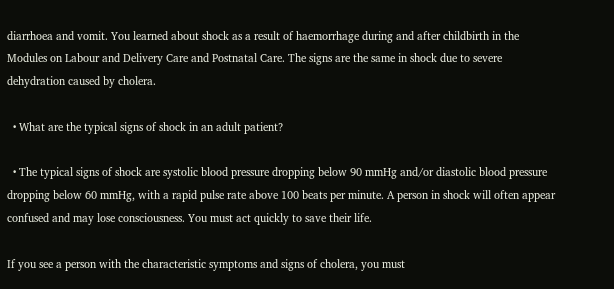diarrhoea and vomit. You learned about shock as a result of haemorrhage during and after childbirth in the Modules on Labour and Delivery Care and Postnatal Care. The signs are the same in shock due to severe dehydration caused by cholera.

  • What are the typical signs of shock in an adult patient?

  • The typical signs of shock are systolic blood pressure dropping below 90 mmHg and/or diastolic blood pressure dropping below 60 mmHg, with a rapid pulse rate above 100 beats per minute. A person in shock will often appear confused and may lose consciousness. You must act quickly to save their life.

If you see a person with the characteristic symptoms and signs of cholera, you must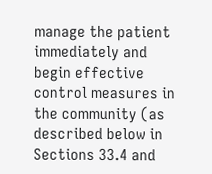manage the patient immediately and begin effective control measures in the community (as described below in Sections 33.4 and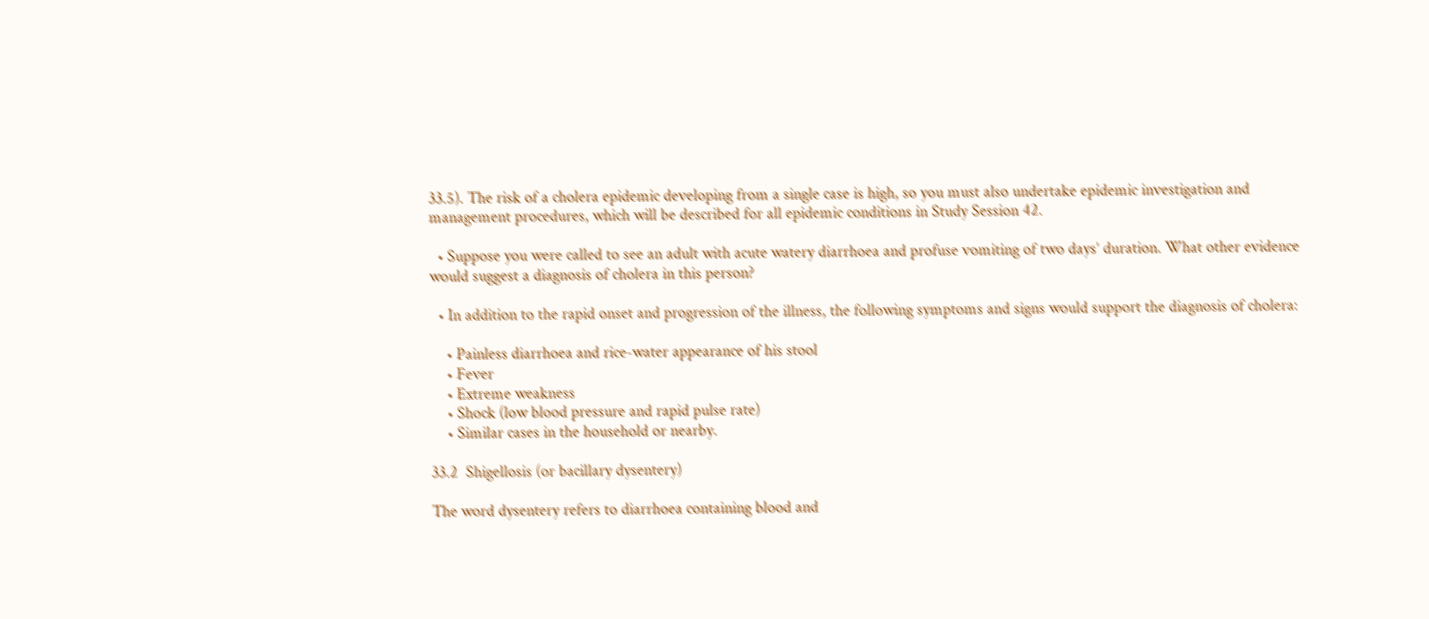33.5). The risk of a cholera epidemic developing from a single case is high, so you must also undertake epidemic investigation and management procedures, which will be described for all epidemic conditions in Study Session 42.

  • Suppose you were called to see an adult with acute watery diarrhoea and profuse vomiting of two days’ duration. What other evidence would suggest a diagnosis of cholera in this person?

  • In addition to the rapid onset and progression of the illness, the following symptoms and signs would support the diagnosis of cholera:

    • Painless diarrhoea and rice-water appearance of his stool
    • Fever
    • Extreme weakness
    • Shock (low blood pressure and rapid pulse rate)
    • Similar cases in the household or nearby.

33.2  Shigellosis (or bacillary dysentery)

The word dysentery refers to diarrhoea containing blood and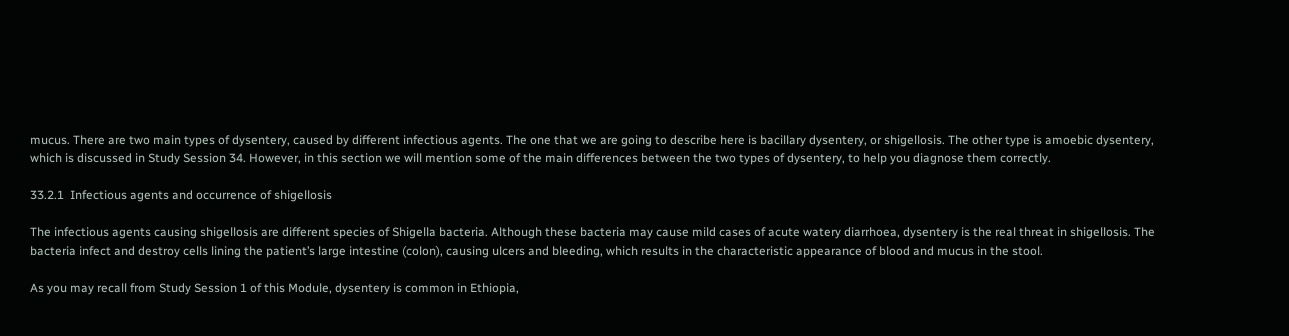mucus. There are two main types of dysentery, caused by different infectious agents. The one that we are going to describe here is bacillary dysentery, or shigellosis. The other type is amoebic dysentery, which is discussed in Study Session 34. However, in this section we will mention some of the main differences between the two types of dysentery, to help you diagnose them correctly.

33.2.1  Infectious agents and occurrence of shigellosis

The infectious agents causing shigellosis are different species of Shigella bacteria. Although these bacteria may cause mild cases of acute watery diarrhoea, dysentery is the real threat in shigellosis. The bacteria infect and destroy cells lining the patient’s large intestine (colon), causing ulcers and bleeding, which results in the characteristic appearance of blood and mucus in the stool.

As you may recall from Study Session 1 of this Module, dysentery is common in Ethiopia,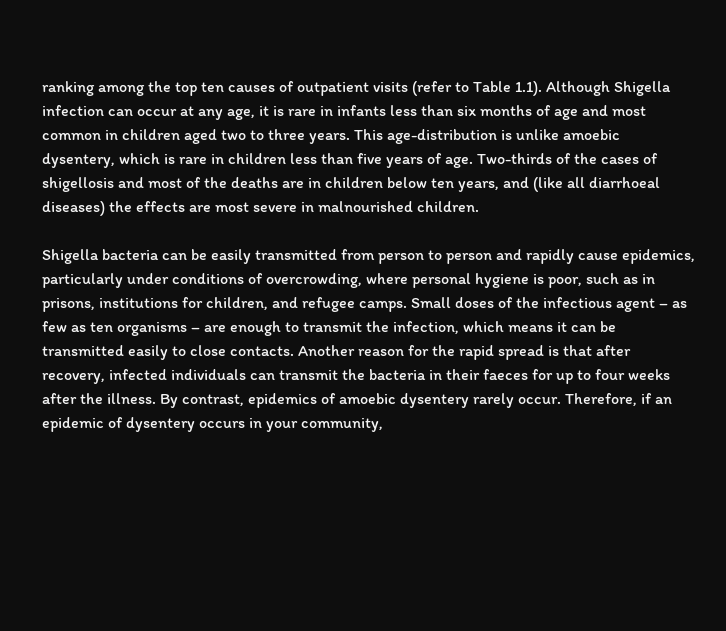ranking among the top ten causes of outpatient visits (refer to Table 1.1). Although Shigella infection can occur at any age, it is rare in infants less than six months of age and most common in children aged two to three years. This age-distribution is unlike amoebic dysentery, which is rare in children less than five years of age. Two-thirds of the cases of shigellosis and most of the deaths are in children below ten years, and (like all diarrhoeal diseases) the effects are most severe in malnourished children.

Shigella bacteria can be easily transmitted from person to person and rapidly cause epidemics, particularly under conditions of overcrowding, where personal hygiene is poor, such as in prisons, institutions for children, and refugee camps. Small doses of the infectious agent – as few as ten organisms – are enough to transmit the infection, which means it can be transmitted easily to close contacts. Another reason for the rapid spread is that after recovery, infected individuals can transmit the bacteria in their faeces for up to four weeks after the illness. By contrast, epidemics of amoebic dysentery rarely occur. Therefore, if an epidemic of dysentery occurs in your community,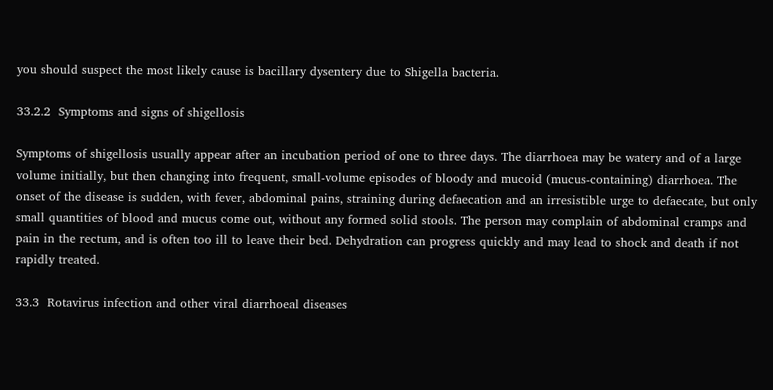you should suspect the most likely cause is bacillary dysentery due to Shigella bacteria.

33.2.2  Symptoms and signs of shigellosis

Symptoms of shigellosis usually appear after an incubation period of one to three days. The diarrhoea may be watery and of a large volume initially, but then changing into frequent, small-volume episodes of bloody and mucoid (mucus-containing) diarrhoea. The onset of the disease is sudden, with fever, abdominal pains, straining during defaecation and an irresistible urge to defaecate, but only small quantities of blood and mucus come out, without any formed solid stools. The person may complain of abdominal cramps and pain in the rectum, and is often too ill to leave their bed. Dehydration can progress quickly and may lead to shock and death if not rapidly treated.

33.3  Rotavirus infection and other viral diarrhoeal diseases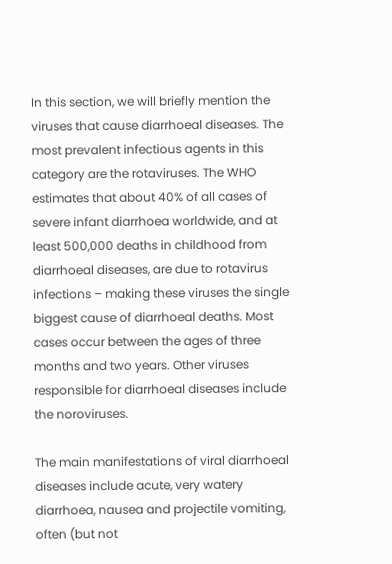In this section, we will briefly mention the viruses that cause diarrhoeal diseases. The most prevalent infectious agents in this category are the rotaviruses. The WHO estimates that about 40% of all cases of severe infant diarrhoea worldwide, and at least 500,000 deaths in childhood from diarrhoeal diseases, are due to rotavirus infections – making these viruses the single biggest cause of diarrhoeal deaths. Most cases occur between the ages of three months and two years. Other viruses responsible for diarrhoeal diseases include the noroviruses.

The main manifestations of viral diarrhoeal diseases include acute, very watery diarrhoea, nausea and projectile vomiting, often (but not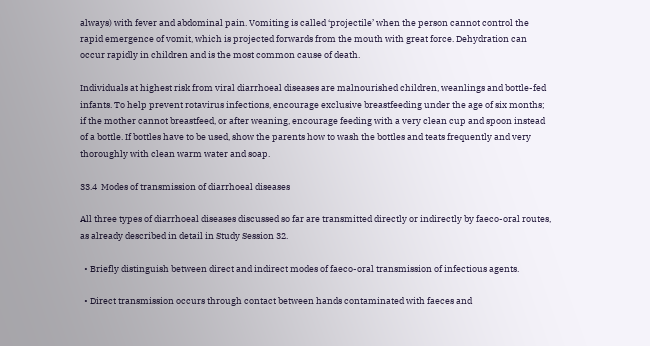always) with fever and abdominal pain. Vomiting is called ‘projectile’ when the person cannot control the rapid emergence of vomit, which is projected forwards from the mouth with great force. Dehydration can occur rapidly in children and is the most common cause of death.

Individuals at highest risk from viral diarrhoeal diseases are malnourished children, weanlings and bottle-fed infants. To help prevent rotavirus infections, encourage exclusive breastfeeding under the age of six months; if the mother cannot breastfeed, or after weaning, encourage feeding with a very clean cup and spoon instead of a bottle. If bottles have to be used, show the parents how to wash the bottles and teats frequently and very thoroughly with clean warm water and soap.

33.4  Modes of transmission of diarrhoeal diseases

All three types of diarrhoeal diseases discussed so far are transmitted directly or indirectly by faeco-oral routes, as already described in detail in Study Session 32.

  • Briefly distinguish between direct and indirect modes of faeco-oral transmission of infectious agents.

  • Direct transmission occurs through contact between hands contaminated with faeces and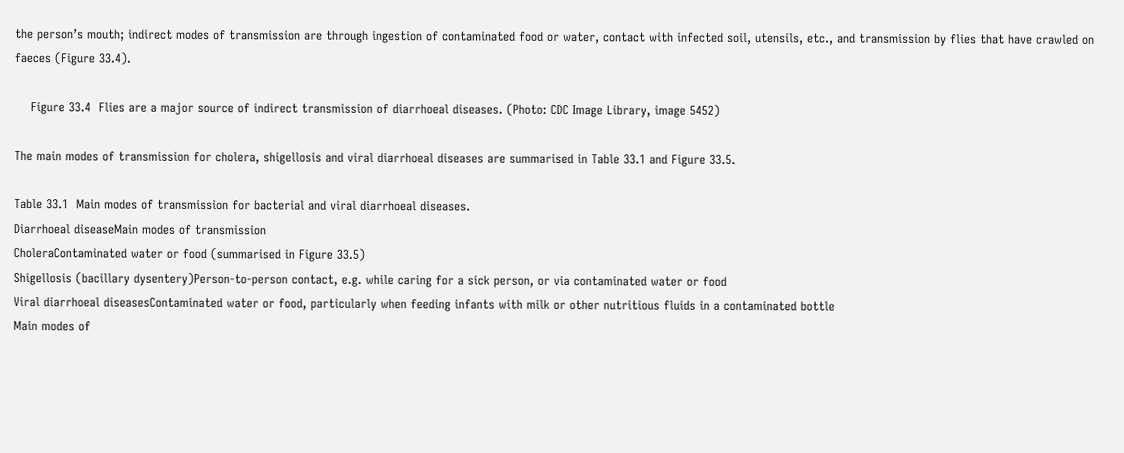the person’s mouth; indirect modes of transmission are through ingestion of contaminated food or water, contact with infected soil, utensils, etc., and transmission by flies that have crawled on faeces (Figure 33.4).

    Figure 33.4  Flies are a major source of indirect transmission of diarrhoeal diseases. (Photo: CDC Image Library, image 5452)

The main modes of transmission for cholera, shigellosis and viral diarrhoeal diseases are summarised in Table 33.1 and Figure 33.5.

Table 33.1  Main modes of transmission for bacterial and viral diarrhoeal diseases.
Diarrhoeal diseaseMain modes of transmission
CholeraContaminated water or food (summarised in Figure 33.5)
Shigellosis (bacillary dysentery)Person-to-person contact, e.g. while caring for a sick person, or via contaminated water or food
Viral diarrhoeal diseasesContaminated water or food, particularly when feeding infants with milk or other nutritious fluids in a contaminated bottle
Main modes of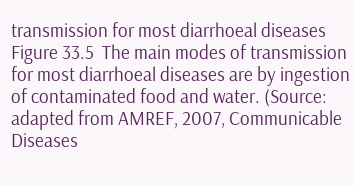transmission for most diarrhoeal diseases
Figure 33.5  The main modes of transmission for most diarrhoeal diseases are by ingestion of contaminated food and water. (Source: adapted from AMREF, 2007, Communicable Diseases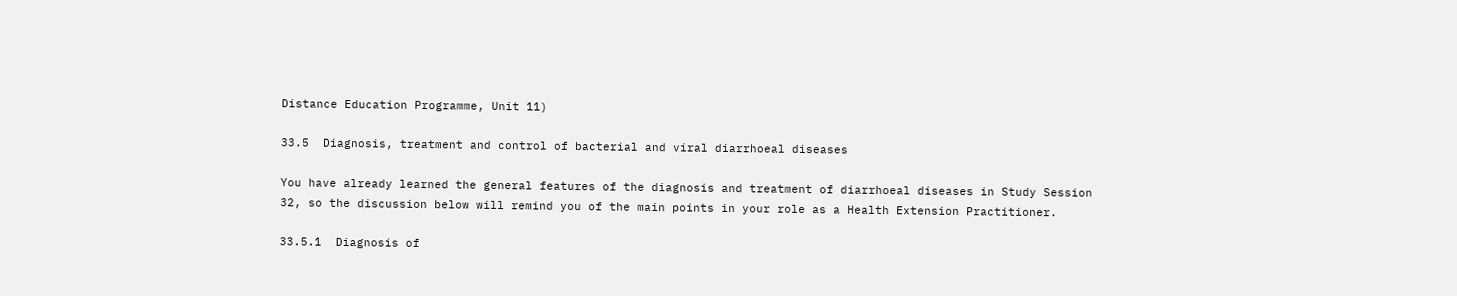Distance Education Programme, Unit 11)

33.5  Diagnosis, treatment and control of bacterial and viral diarrhoeal diseases

You have already learned the general features of the diagnosis and treatment of diarrhoeal diseases in Study Session 32, so the discussion below will remind you of the main points in your role as a Health Extension Practitioner.

33.5.1  Diagnosis of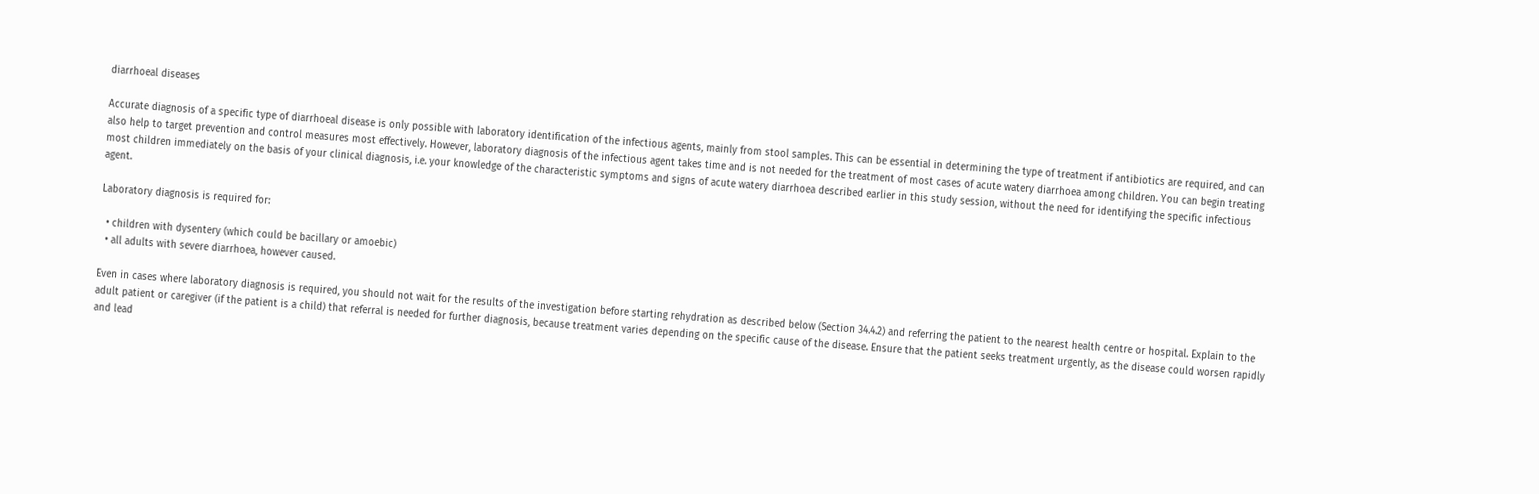diarrhoeal diseases

Accurate diagnosis of a specific type of diarrhoeal disease is only possible with laboratory identification of the infectious agents, mainly from stool samples. This can be essential in determining the type of treatment if antibiotics are required, and can also help to target prevention and control measures most effectively. However, laboratory diagnosis of the infectious agent takes time and is not needed for the treatment of most cases of acute watery diarrhoea among children. You can begin treating most children immediately on the basis of your clinical diagnosis, i.e. your knowledge of the characteristic symptoms and signs of acute watery diarrhoea described earlier in this study session, without the need for identifying the specific infectious agent.

Laboratory diagnosis is required for:

  • children with dysentery (which could be bacillary or amoebic)
  • all adults with severe diarrhoea, however caused.

Even in cases where laboratory diagnosis is required, you should not wait for the results of the investigation before starting rehydration as described below (Section 34.4.2) and referring the patient to the nearest health centre or hospital. Explain to the adult patient or caregiver (if the patient is a child) that referral is needed for further diagnosis, because treatment varies depending on the specific cause of the disease. Ensure that the patient seeks treatment urgently, as the disease could worsen rapidly and lead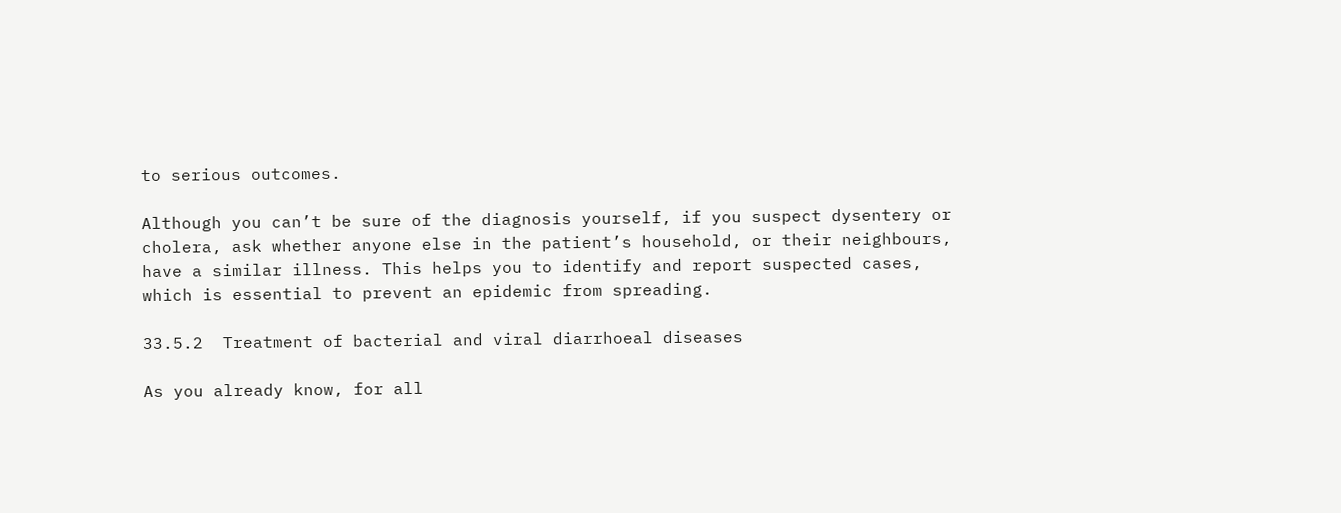to serious outcomes.

Although you can’t be sure of the diagnosis yourself, if you suspect dysentery or cholera, ask whether anyone else in the patient’s household, or their neighbours, have a similar illness. This helps you to identify and report suspected cases, which is essential to prevent an epidemic from spreading.

33.5.2  Treatment of bacterial and viral diarrhoeal diseases

As you already know, for all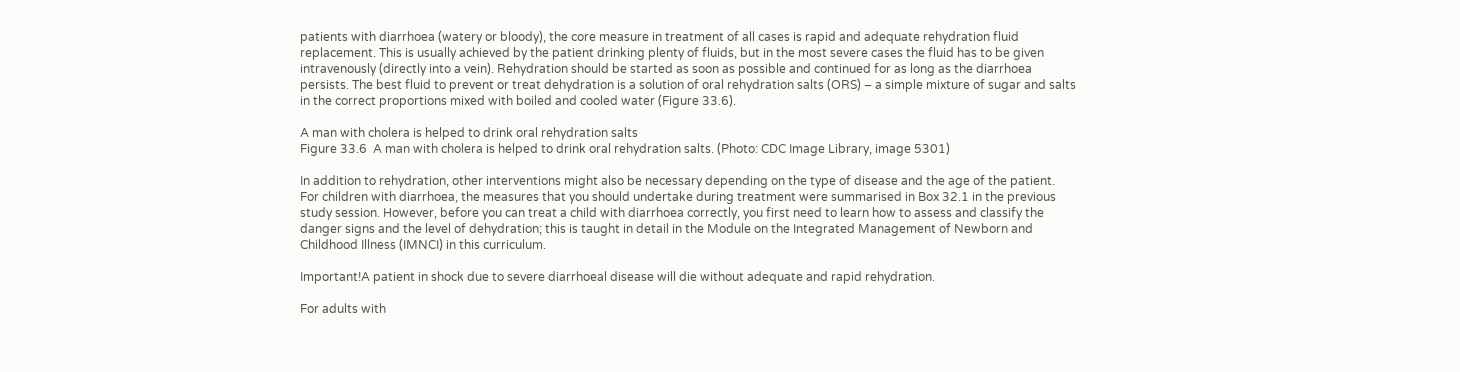patients with diarrhoea (watery or bloody), the core measure in treatment of all cases is rapid and adequate rehydration fluid replacement. This is usually achieved by the patient drinking plenty of fluids, but in the most severe cases the fluid has to be given intravenously (directly into a vein). Rehydration should be started as soon as possible and continued for as long as the diarrhoea persists. The best fluid to prevent or treat dehydration is a solution of oral rehydration salts (ORS) – a simple mixture of sugar and salts in the correct proportions mixed with boiled and cooled water (Figure 33.6).

A man with cholera is helped to drink oral rehydration salts
Figure 33.6  A man with cholera is helped to drink oral rehydration salts. (Photo: CDC Image Library, image 5301)

In addition to rehydration, other interventions might also be necessary depending on the type of disease and the age of the patient. For children with diarrhoea, the measures that you should undertake during treatment were summarised in Box 32.1 in the previous study session. However, before you can treat a child with diarrhoea correctly, you first need to learn how to assess and classify the danger signs and the level of dehydration; this is taught in detail in the Module on the Integrated Management of Newborn and Childhood Illness (IMNCI) in this curriculum.

Important!A patient in shock due to severe diarrhoeal disease will die without adequate and rapid rehydration.

For adults with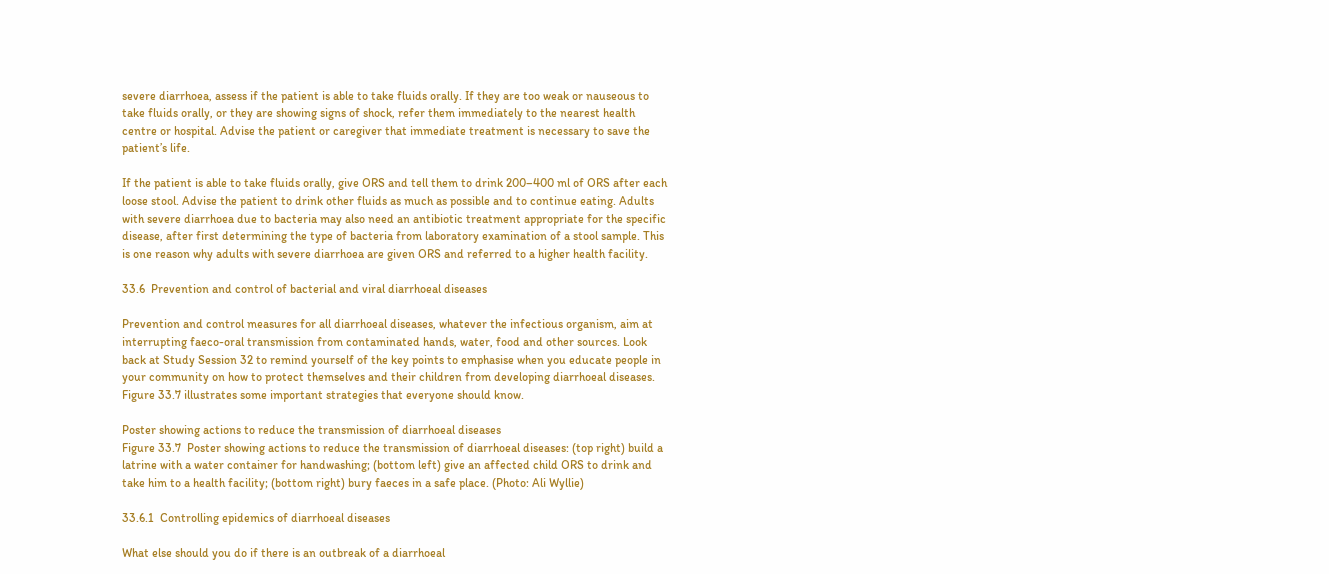severe diarrhoea, assess if the patient is able to take fluids orally. If they are too weak or nauseous to take fluids orally, or they are showing signs of shock, refer them immediately to the nearest health centre or hospital. Advise the patient or caregiver that immediate treatment is necessary to save the patient’s life.

If the patient is able to take fluids orally, give ORS and tell them to drink 200–400 ml of ORS after each loose stool. Advise the patient to drink other fluids as much as possible and to continue eating. Adults with severe diarrhoea due to bacteria may also need an antibiotic treatment appropriate for the specific disease, after first determining the type of bacteria from laboratory examination of a stool sample. This is one reason why adults with severe diarrhoea are given ORS and referred to a higher health facility.

33.6  Prevention and control of bacterial and viral diarrhoeal diseases

Prevention and control measures for all diarrhoeal diseases, whatever the infectious organism, aim at interrupting faeco-oral transmission from contaminated hands, water, food and other sources. Look back at Study Session 32 to remind yourself of the key points to emphasise when you educate people in your community on how to protect themselves and their children from developing diarrhoeal diseases. Figure 33.7 illustrates some important strategies that everyone should know.

Poster showing actions to reduce the transmission of diarrhoeal diseases
Figure 33.7  Poster showing actions to reduce the transmission of diarrhoeal diseases: (top right) build a latrine with a water container for handwashing; (bottom left) give an affected child ORS to drink and take him to a health facility; (bottom right) bury faeces in a safe place. (Photo: Ali Wyllie)

33.6.1  Controlling epidemics of diarrhoeal diseases

What else should you do if there is an outbreak of a diarrhoeal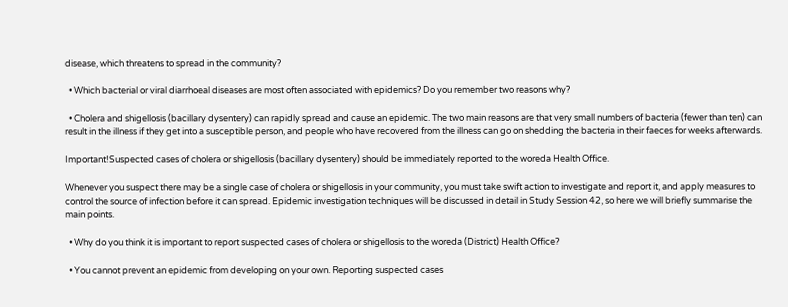disease, which threatens to spread in the community?

  • Which bacterial or viral diarrhoeal diseases are most often associated with epidemics? Do you remember two reasons why?

  • Cholera and shigellosis (bacillary dysentery) can rapidly spread and cause an epidemic. The two main reasons are that very small numbers of bacteria (fewer than ten) can result in the illness if they get into a susceptible person, and people who have recovered from the illness can go on shedding the bacteria in their faeces for weeks afterwards.

Important!Suspected cases of cholera or shigellosis (bacillary dysentery) should be immediately reported to the woreda Health Office.

Whenever you suspect there may be a single case of cholera or shigellosis in your community, you must take swift action to investigate and report it, and apply measures to control the source of infection before it can spread. Epidemic investigation techniques will be discussed in detail in Study Session 42, so here we will briefly summarise the main points.

  • Why do you think it is important to report suspected cases of cholera or shigellosis to the woreda (District) Health Office?

  • You cannot prevent an epidemic from developing on your own. Reporting suspected cases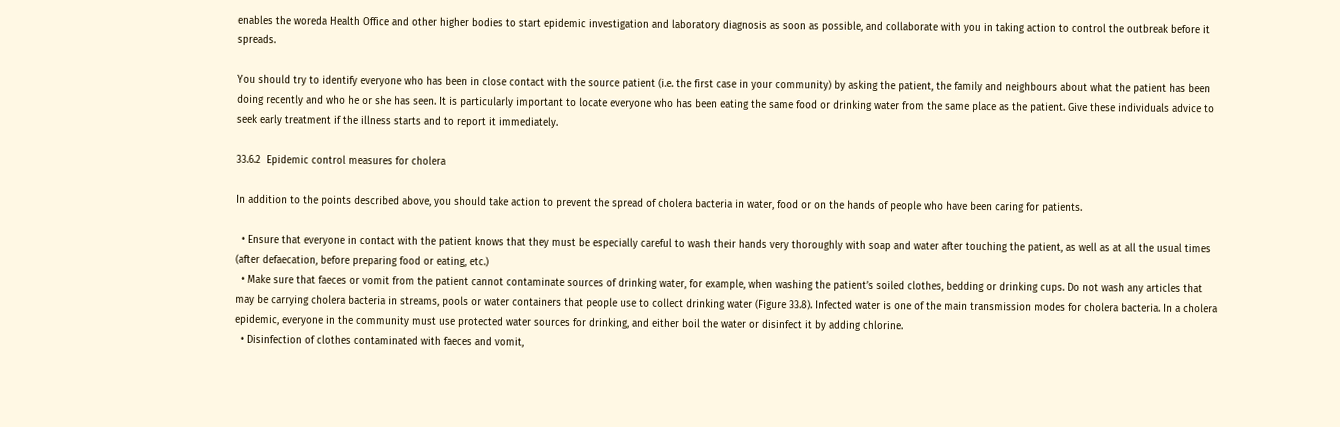enables the woreda Health Office and other higher bodies to start epidemic investigation and laboratory diagnosis as soon as possible, and collaborate with you in taking action to control the outbreak before it spreads.

You should try to identify everyone who has been in close contact with the source patient (i.e. the first case in your community) by asking the patient, the family and neighbours about what the patient has been doing recently and who he or she has seen. It is particularly important to locate everyone who has been eating the same food or drinking water from the same place as the patient. Give these individuals advice to seek early treatment if the illness starts and to report it immediately.

33.6.2  Epidemic control measures for cholera

In addition to the points described above, you should take action to prevent the spread of cholera bacteria in water, food or on the hands of people who have been caring for patients.

  • Ensure that everyone in contact with the patient knows that they must be especially careful to wash their hands very thoroughly with soap and water after touching the patient, as well as at all the usual times (after defaecation, before preparing food or eating, etc.)
  • Make sure that faeces or vomit from the patient cannot contaminate sources of drinking water, for example, when washing the patient’s soiled clothes, bedding or drinking cups. Do not wash any articles that may be carrying cholera bacteria in streams, pools or water containers that people use to collect drinking water (Figure 33.8). Infected water is one of the main transmission modes for cholera bacteria. In a cholera epidemic, everyone in the community must use protected water sources for drinking, and either boil the water or disinfect it by adding chlorine.
  • Disinfection of clothes contaminated with faeces and vomit,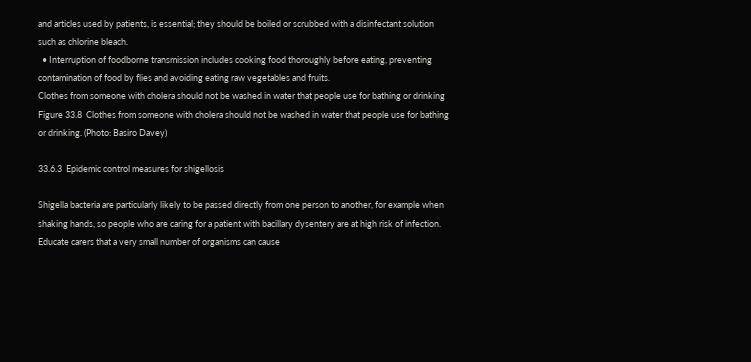and articles used by patients, is essential; they should be boiled or scrubbed with a disinfectant solution such as chlorine bleach.
  • Interruption of foodborne transmission includes cooking food thoroughly before eating, preventing contamination of food by flies and avoiding eating raw vegetables and fruits.
Clothes from someone with cholera should not be washed in water that people use for bathing or drinking
Figure 33.8  Clothes from someone with cholera should not be washed in water that people use for bathing or drinking. (Photo: Basiro Davey)

33.6.3  Epidemic control measures for shigellosis

Shigella bacteria are particularly likely to be passed directly from one person to another, for example when shaking hands, so people who are caring for a patient with bacillary dysentery are at high risk of infection. Educate carers that a very small number of organisms can cause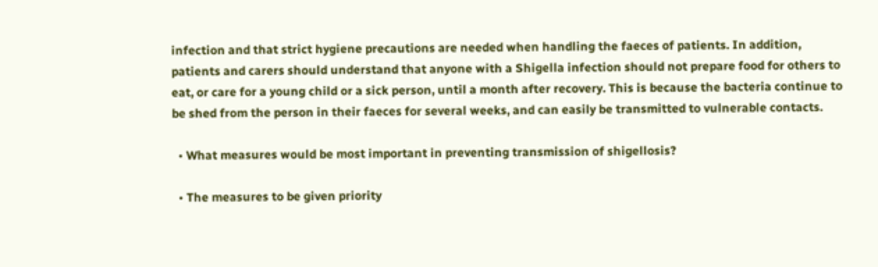infection and that strict hygiene precautions are needed when handling the faeces of patients. In addition, patients and carers should understand that anyone with a Shigella infection should not prepare food for others to eat, or care for a young child or a sick person, until a month after recovery. This is because the bacteria continue to be shed from the person in their faeces for several weeks, and can easily be transmitted to vulnerable contacts.

  • What measures would be most important in preventing transmission of shigellosis?

  • The measures to be given priority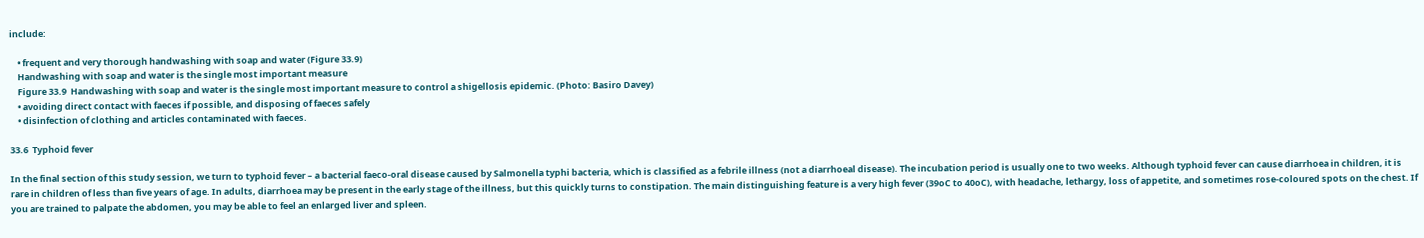include:

    • frequent and very thorough handwashing with soap and water (Figure 33.9)
    Handwashing with soap and water is the single most important measure
    Figure 33.9  Handwashing with soap and water is the single most important measure to control a shigellosis epidemic. (Photo: Basiro Davey)
    • avoiding direct contact with faeces if possible, and disposing of faeces safely
    • disinfection of clothing and articles contaminated with faeces.

33.6  Typhoid fever

In the final section of this study session, we turn to typhoid fever – a bacterial faeco-oral disease caused by Salmonella typhi bacteria, which is classified as a febrile illness (not a diarrhoeal disease). The incubation period is usually one to two weeks. Although typhoid fever can cause diarrhoea in children, it is rare in children of less than five years of age. In adults, diarrhoea may be present in the early stage of the illness, but this quickly turns to constipation. The main distinguishing feature is a very high fever (39oC to 40oC), with headache, lethargy, loss of appetite, and sometimes rose-coloured spots on the chest. If you are trained to palpate the abdomen, you may be able to feel an enlarged liver and spleen.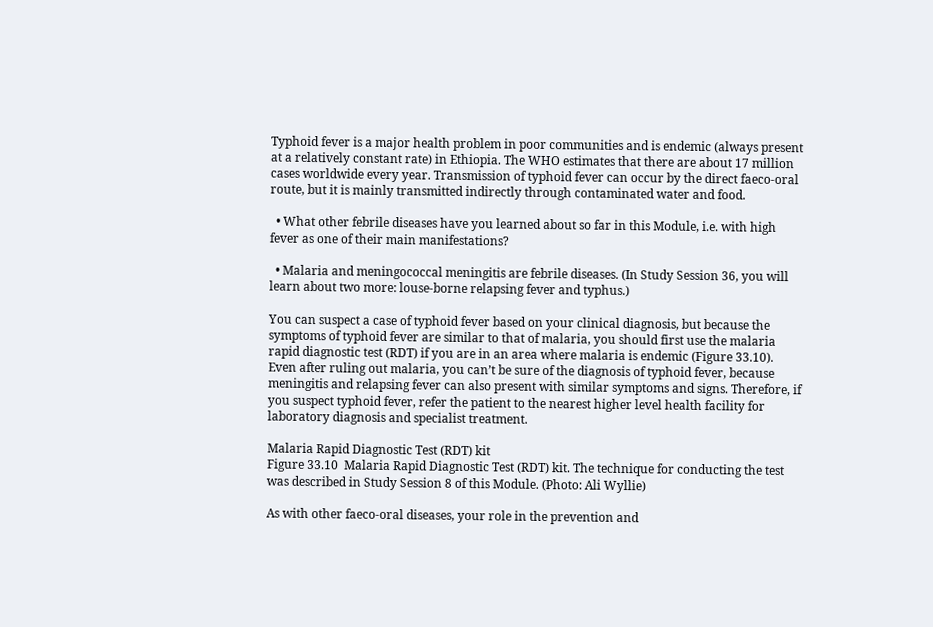Typhoid fever is a major health problem in poor communities and is endemic (always present at a relatively constant rate) in Ethiopia. The WHO estimates that there are about 17 million cases worldwide every year. Transmission of typhoid fever can occur by the direct faeco-oral route, but it is mainly transmitted indirectly through contaminated water and food.

  • What other febrile diseases have you learned about so far in this Module, i.e. with high fever as one of their main manifestations?

  • Malaria and meningococcal meningitis are febrile diseases. (In Study Session 36, you will learn about two more: louse-borne relapsing fever and typhus.)

You can suspect a case of typhoid fever based on your clinical diagnosis, but because the symptoms of typhoid fever are similar to that of malaria, you should first use the malaria rapid diagnostic test (RDT) if you are in an area where malaria is endemic (Figure 33.10). Even after ruling out malaria, you can’t be sure of the diagnosis of typhoid fever, because meningitis and relapsing fever can also present with similar symptoms and signs. Therefore, if you suspect typhoid fever, refer the patient to the nearest higher level health facility for laboratory diagnosis and specialist treatment.

Malaria Rapid Diagnostic Test (RDT) kit
Figure 33.10  Malaria Rapid Diagnostic Test (RDT) kit. The technique for conducting the test was described in Study Session 8 of this Module. (Photo: Ali Wyllie)

As with other faeco-oral diseases, your role in the prevention and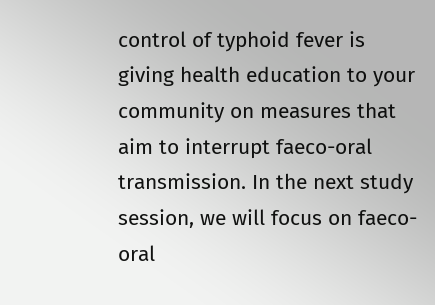control of typhoid fever is giving health education to your community on measures that aim to interrupt faeco-oral transmission. In the next study session, we will focus on faeco-oral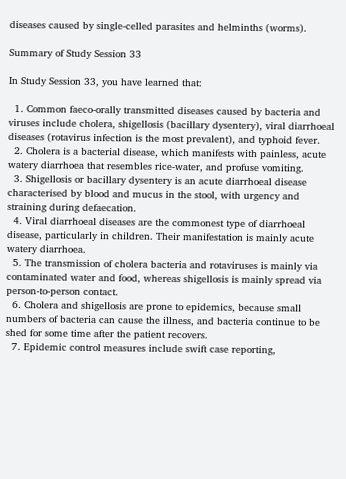diseases caused by single-celled parasites and helminths (worms).

Summary of Study Session 33

In Study Session 33, you have learned that:

  1. Common faeco-orally transmitted diseases caused by bacteria and viruses include cholera, shigellosis (bacillary dysentery), viral diarrhoeal diseases (rotavirus infection is the most prevalent), and typhoid fever.
  2. Cholera is a bacterial disease, which manifests with painless, acute watery diarrhoea that resembles rice-water, and profuse vomiting.
  3. Shigellosis or bacillary dysentery is an acute diarrhoeal disease characterised by blood and mucus in the stool, with urgency and straining during defaecation.
  4. Viral diarrhoeal diseases are the commonest type of diarrhoeal disease, particularly in children. Their manifestation is mainly acute watery diarrhoea.
  5. The transmission of cholera bacteria and rotaviruses is mainly via contaminated water and food, whereas shigellosis is mainly spread via person-to-person contact.
  6. Cholera and shigellosis are prone to epidemics, because small numbers of bacteria can cause the illness, and bacteria continue to be shed for some time after the patient recovers.
  7. Epidemic control measures include swift case reporting,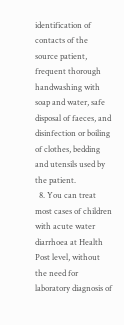identification of contacts of the source patient, frequent thorough handwashing with soap and water, safe disposal of faeces, and disinfection or boiling of clothes, bedding and utensils used by the patient.
  8. You can treat most cases of children with acute water diarrhoea at Health Post level, without the need for laboratory diagnosis of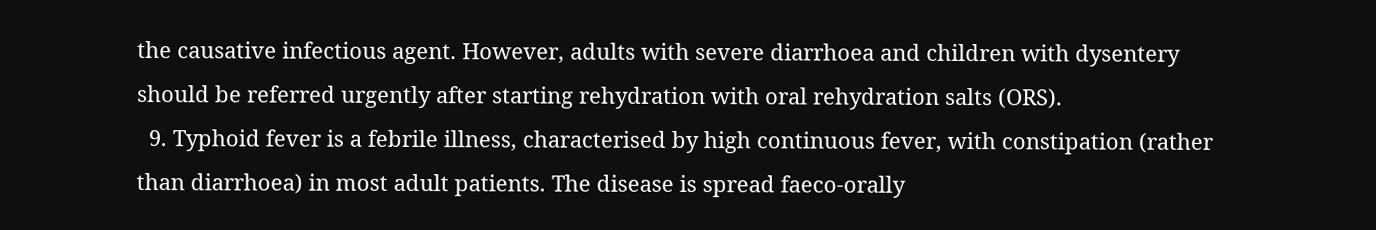the causative infectious agent. However, adults with severe diarrhoea and children with dysentery should be referred urgently after starting rehydration with oral rehydration salts (ORS).
  9. Typhoid fever is a febrile illness, characterised by high continuous fever, with constipation (rather than diarrhoea) in most adult patients. The disease is spread faeco-orally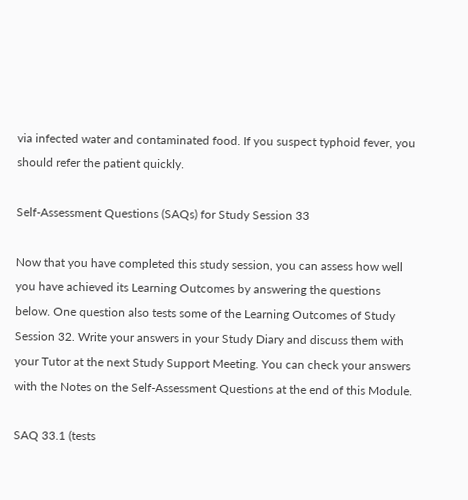via infected water and contaminated food. If you suspect typhoid fever, you should refer the patient quickly.

Self-Assessment Questions (SAQs) for Study Session 33

Now that you have completed this study session, you can assess how well you have achieved its Learning Outcomes by answering the questions below. One question also tests some of the Learning Outcomes of Study Session 32. Write your answers in your Study Diary and discuss them with your Tutor at the next Study Support Meeting. You can check your answers with the Notes on the Self-Assessment Questions at the end of this Module.

SAQ 33.1 (tests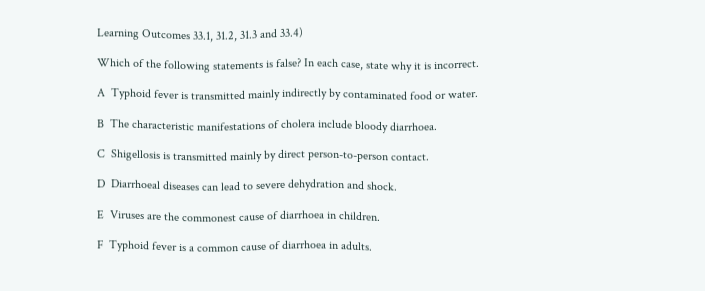Learning Outcomes 33.1, 31.2, 31.3 and 33.4)

Which of the following statements is false? In each case, state why it is incorrect.

A  Typhoid fever is transmitted mainly indirectly by contaminated food or water.

B  The characteristic manifestations of cholera include bloody diarrhoea.

C  Shigellosis is transmitted mainly by direct person-to-person contact.

D  Diarrhoeal diseases can lead to severe dehydration and shock.

E  Viruses are the commonest cause of diarrhoea in children.

F  Typhoid fever is a common cause of diarrhoea in adults.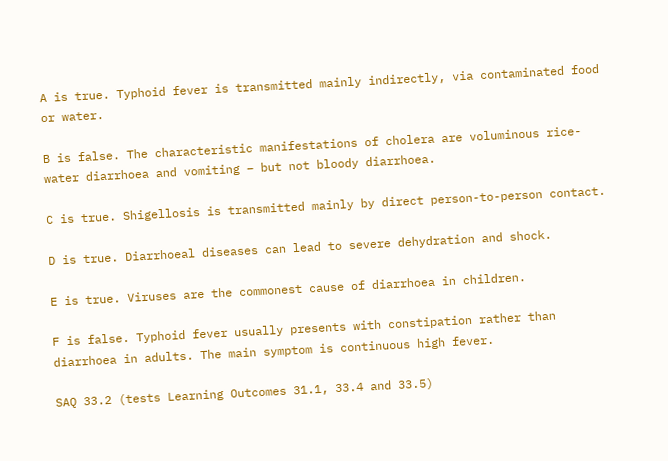A is true. Typhoid fever is transmitted mainly indirectly, via contaminated food or water.

B is false. The characteristic manifestations of cholera are voluminous rice-water diarrhoea and vomiting – but not bloody diarrhoea.

C is true. Shigellosis is transmitted mainly by direct person-to-person contact.

D is true. Diarrhoeal diseases can lead to severe dehydration and shock.

E is true. Viruses are the commonest cause of diarrhoea in children.

F is false. Typhoid fever usually presents with constipation rather than diarrhoea in adults. The main symptom is continuous high fever.

SAQ 33.2 (tests Learning Outcomes 31.1, 33.4 and 33.5)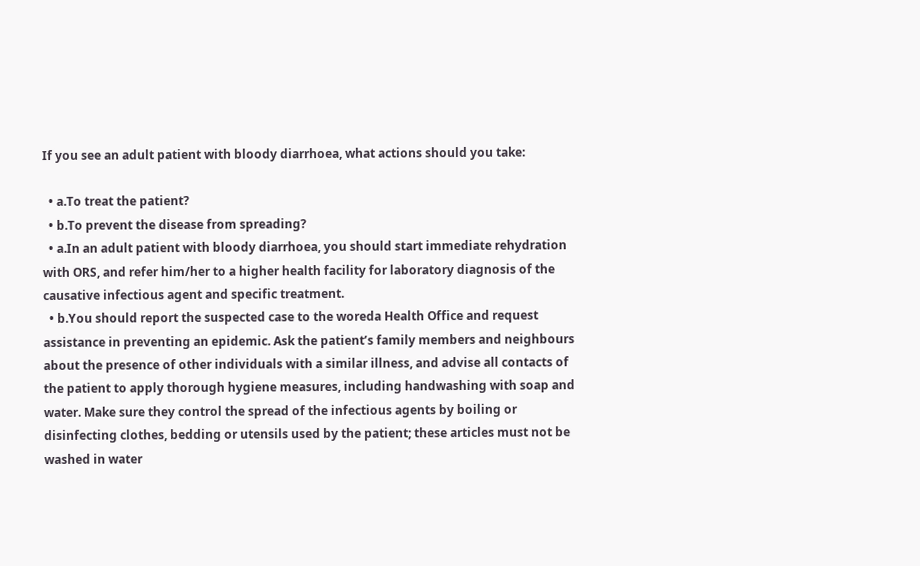If you see an adult patient with bloody diarrhoea, what actions should you take:

  • a.To treat the patient?
  • b.To prevent the disease from spreading?
  • a.In an adult patient with bloody diarrhoea, you should start immediate rehydration with ORS, and refer him/her to a higher health facility for laboratory diagnosis of the causative infectious agent and specific treatment.
  • b.You should report the suspected case to the woreda Health Office and request assistance in preventing an epidemic. Ask the patient’s family members and neighbours about the presence of other individuals with a similar illness, and advise all contacts of the patient to apply thorough hygiene measures, including handwashing with soap and water. Make sure they control the spread of the infectious agents by boiling or disinfecting clothes, bedding or utensils used by the patient; these articles must not be washed in water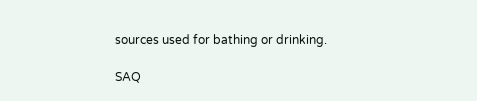sources used for bathing or drinking.

SAQ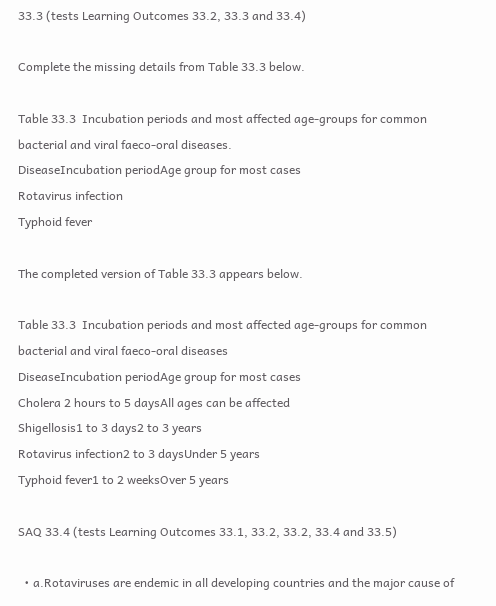33.3 (tests Learning Outcomes 33.2, 33.3 and 33.4)

Complete the missing details from Table 33.3 below.

Table 33.3  Incubation periods and most affected age-groups for common bacterial and viral faeco-oral diseases.
DiseaseIncubation periodAge group for most cases
Rotavirus infection
Typhoid fever

The completed version of Table 33.3 appears below.

Table 33.3  Incubation periods and most affected age-groups for common bacterial and viral faeco-oral diseases
DiseaseIncubation periodAge group for most cases
Cholera 2 hours to 5 daysAll ages can be affected
Shigellosis1 to 3 days2 to 3 years
Rotavirus infection2 to 3 daysUnder 5 years
Typhoid fever1 to 2 weeksOver 5 years

SAQ 33.4 (tests Learning Outcomes 33.1, 33.2, 33.2, 33.4 and 33.5)

  • a.Rotaviruses are endemic in all developing countries and the major cause of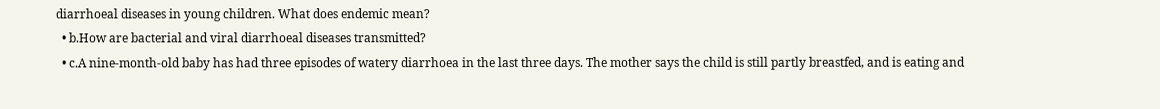diarrhoeal diseases in young children. What does endemic mean?
  • b.How are bacterial and viral diarrhoeal diseases transmitted?
  • c.A nine-month-old baby has had three episodes of watery diarrhoea in the last three days. The mother says the child is still partly breastfed, and is eating and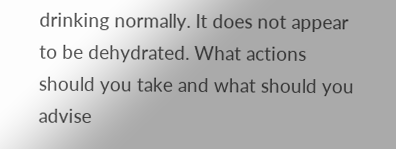drinking normally. It does not appear to be dehydrated. What actions should you take and what should you advise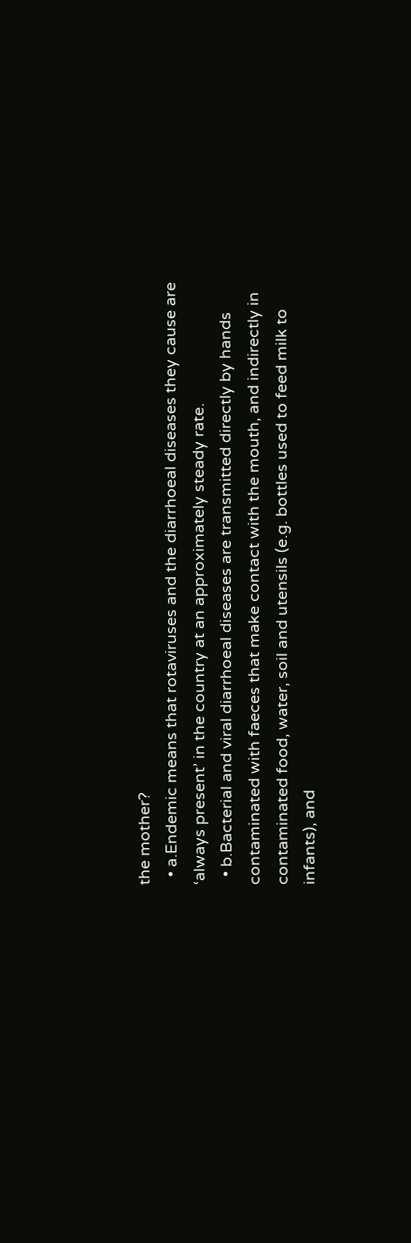the mother?
  • a.Endemic means that rotaviruses and the diarrhoeal diseases they cause are ‘always present’ in the country at an approximately steady rate.
  • b.Bacterial and viral diarrhoeal diseases are transmitted directly by hands contaminated with faeces that make contact with the mouth, and indirectly in contaminated food, water, soil and utensils (e.g. bottles used to feed milk to infants), and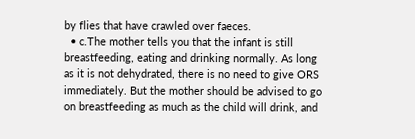by flies that have crawled over faeces.
  • c.The mother tells you that the infant is still breastfeeding, eating and drinking normally. As long as it is not dehydrated, there is no need to give ORS immediately. But the mother should be advised to go on breastfeeding as much as the child will drink, and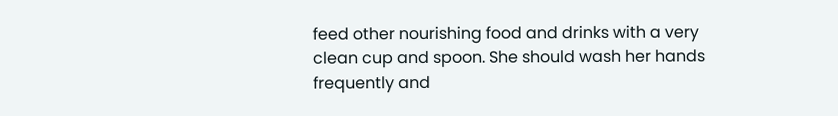feed other nourishing food and drinks with a very clean cup and spoon. She should wash her hands frequently and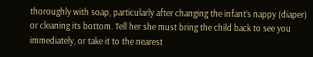thoroughly with soap, particularly after changing the infant’s nappy (diaper) or cleaning its bottom. Tell her she must bring the child back to see you immediately, or take it to the nearest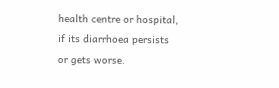health centre or hospital, if its diarrhoea persists or gets worse.